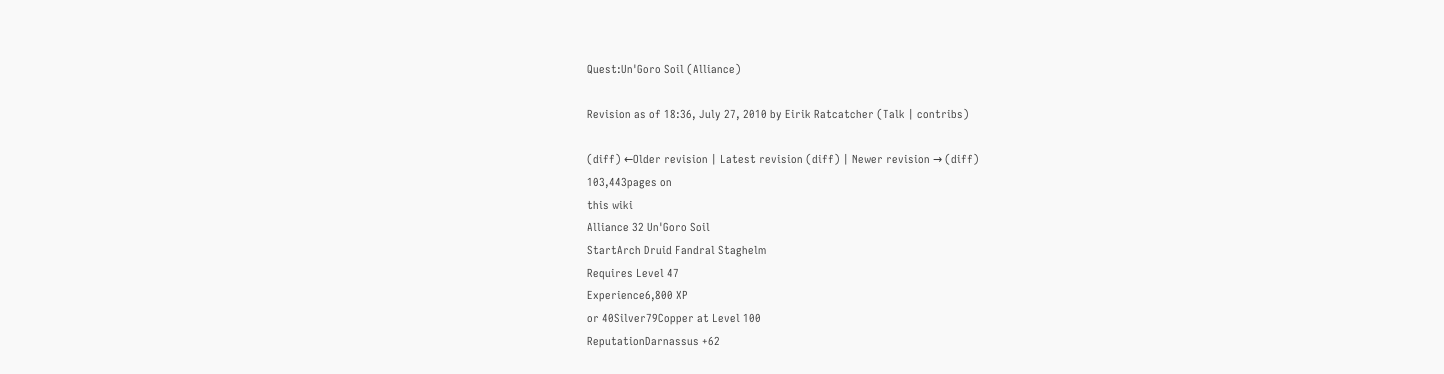Quest:Un'Goro Soil (Alliance)

Revision as of 18:36, July 27, 2010 by Eirik Ratcatcher (Talk | contribs)

(diff) ←Older revision | Latest revision (diff) | Newer revision → (diff)
103,443pages on
this wiki
Alliance 32 Un'Goro Soil
StartArch Druid Fandral Staghelm
Requires Level 47
Experience6,800 XP
or 40Silver79Copper at Level 100
ReputationDarnassus +62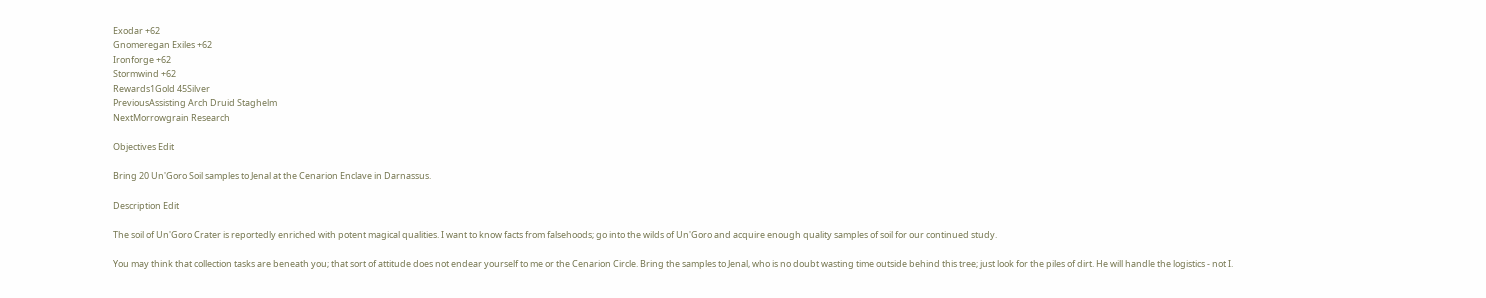Exodar +62
Gnomeregan Exiles +62
Ironforge +62
Stormwind +62
Rewards1Gold 45Silver
PreviousAssisting Arch Druid Staghelm
NextMorrowgrain Research

Objectives Edit

Bring 20 Un'Goro Soil samples to Jenal at the Cenarion Enclave in Darnassus.

Description Edit

The soil of Un'Goro Crater is reportedly enriched with potent magical qualities. I want to know facts from falsehoods; go into the wilds of Un'Goro and acquire enough quality samples of soil for our continued study.

You may think that collection tasks are beneath you; that sort of attitude does not endear yourself to me or the Cenarion Circle. Bring the samples to Jenal, who is no doubt wasting time outside behind this tree; just look for the piles of dirt. He will handle the logistics - not I.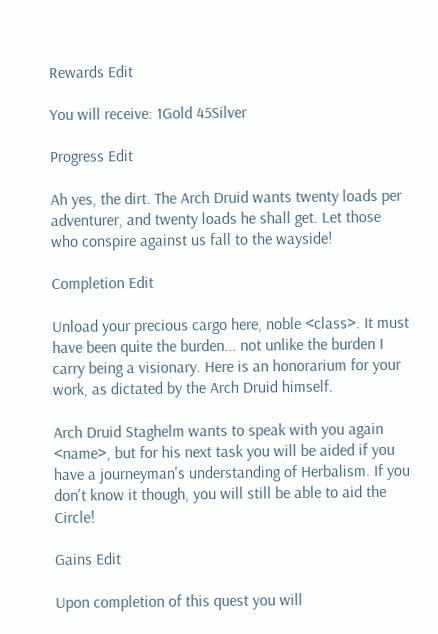Rewards Edit

You will receive: 1Gold 45Silver

Progress Edit

Ah yes, the dirt. The Arch Druid wants twenty loads per adventurer, and twenty loads he shall get. Let those who conspire against us fall to the wayside!

Completion Edit

Unload your precious cargo here, noble <class>. It must have been quite the burden... not unlike the burden I carry being a visionary. Here is an honorarium for your work, as dictated by the Arch Druid himself.

Arch Druid Staghelm wants to speak with you again <name>, but for his next task you will be aided if you have a journeyman's understanding of Herbalism. If you don't know it though, you will still be able to aid the Circle!

Gains Edit

Upon completion of this quest you will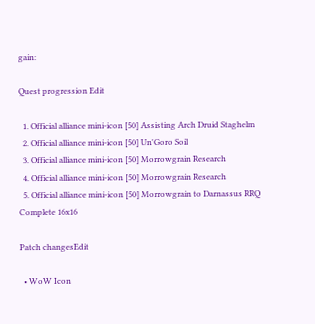gain:

Quest progression Edit

  1. Official alliance mini-icon [50] Assisting Arch Druid Staghelm
  2. Official alliance mini-icon [50] Un'Goro Soil
  3. Official alliance mini-icon [50] Morrowgrain Research
  4. Official alliance mini-icon [50] Morrowgrain Research
  5. Official alliance mini-icon [50] Morrowgrain to Darnassus RRQ Complete 16x16

Patch changesEdit

  • WoW Icon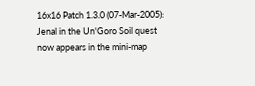16x16 Patch 1.3.0 (07-Mar-2005): Jenal in the Un'Goro Soil quest now appears in the mini-map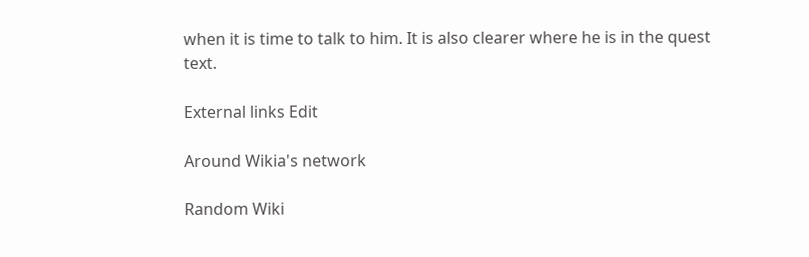when it is time to talk to him. It is also clearer where he is in the quest text.

External links Edit

Around Wikia's network

Random Wiki